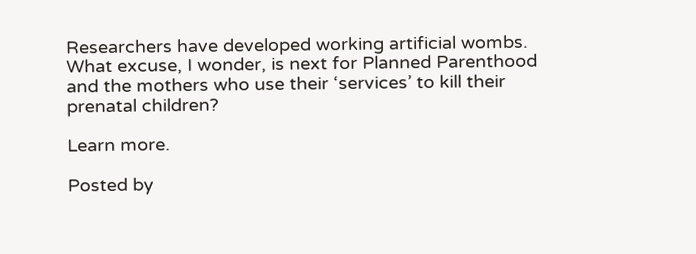Researchers have developed working artificial wombs. What excuse, I wonder, is next for Planned Parenthood and the mothers who use their ‘services’ to kill their prenatal children?

Learn more.

Posted by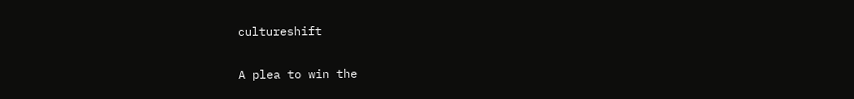cultureshift

A plea to win the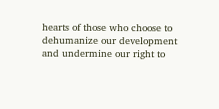hearts of those who choose to dehumanize our development and undermine our right to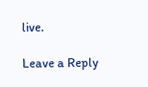live.

Leave a Reply